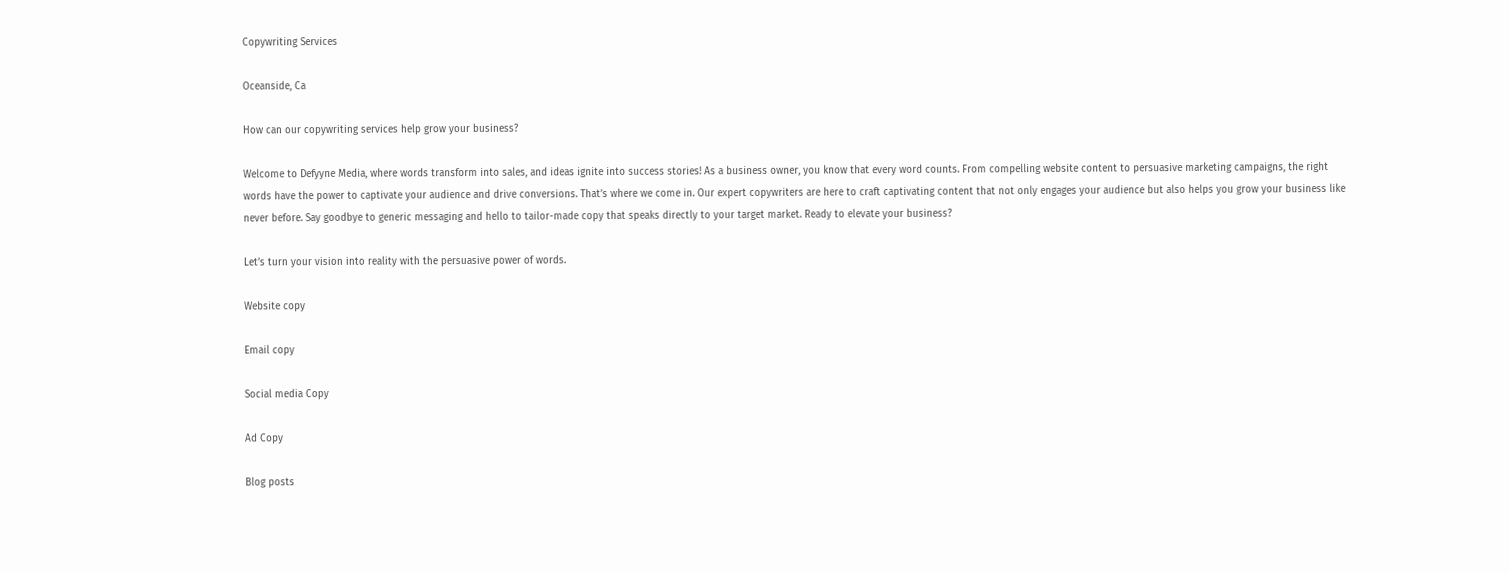Copywriting Services

Oceanside, Ca

How can our copywriting services help grow your business?

Welcome to Defyyne Media, where words transform into sales, and ideas ignite into success stories! As a business owner, you know that every word counts. From compelling website content to persuasive marketing campaigns, the right words have the power to captivate your audience and drive conversions. That’s where we come in. Our expert copywriters are here to craft captivating content that not only engages your audience but also helps you grow your business like never before. Say goodbye to generic messaging and hello to tailor-made copy that speaks directly to your target market. Ready to elevate your business?

Let’s turn your vision into reality with the persuasive power of words.

Website copy

Email copy

Social media Copy

Ad Copy

Blog posts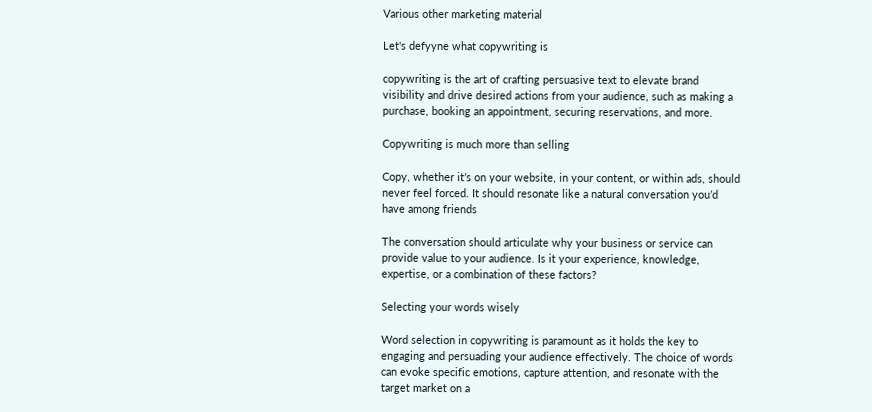Various other marketing material

Let's defyyne what copywriting is

copywriting is the art of crafting persuasive text to elevate brand visibility and drive desired actions from your audience, such as making a purchase, booking an appointment, securing reservations, and more.

Copywriting is much more than selling

Copy, whether it’s on your website, in your content, or within ads, should never feel forced. It should resonate like a natural conversation you’d have among friends

The conversation should articulate why your business or service can provide value to your audience. Is it your experience, knowledge, expertise, or a combination of these factors?

Selecting your words wisely

Word selection in copywriting is paramount as it holds the key to engaging and persuading your audience effectively. The choice of words can evoke specific emotions, capture attention, and resonate with the target market on a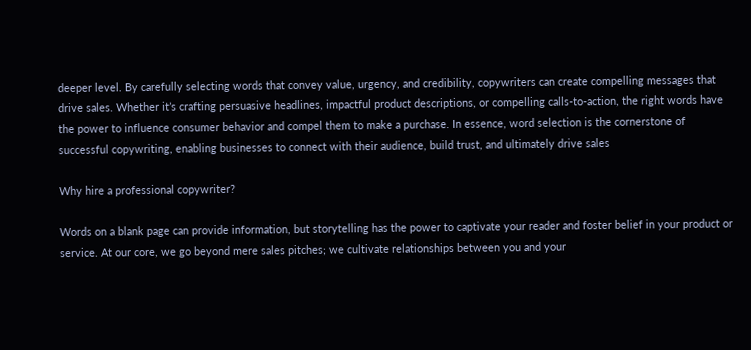deeper level. By carefully selecting words that convey value, urgency, and credibility, copywriters can create compelling messages that drive sales. Whether it’s crafting persuasive headlines, impactful product descriptions, or compelling calls-to-action, the right words have the power to influence consumer behavior and compel them to make a purchase. In essence, word selection is the cornerstone of successful copywriting, enabling businesses to connect with their audience, build trust, and ultimately drive sales

Why hire a professional copywriter?

Words on a blank page can provide information, but storytelling has the power to captivate your reader and foster belief in your product or service. At our core, we go beyond mere sales pitches; we cultivate relationships between you and your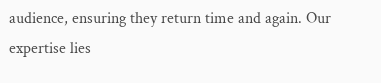audience, ensuring they return time and again. Our expertise lies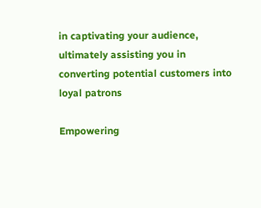in captivating your audience, ultimately assisting you in converting potential customers into loyal patrons

Empowering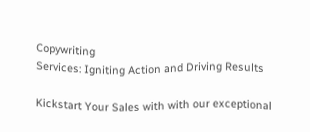Copywriting
Services: Igniting Action and Driving Results

Kickstart Your Sales with with our exceptional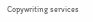Copywriting services